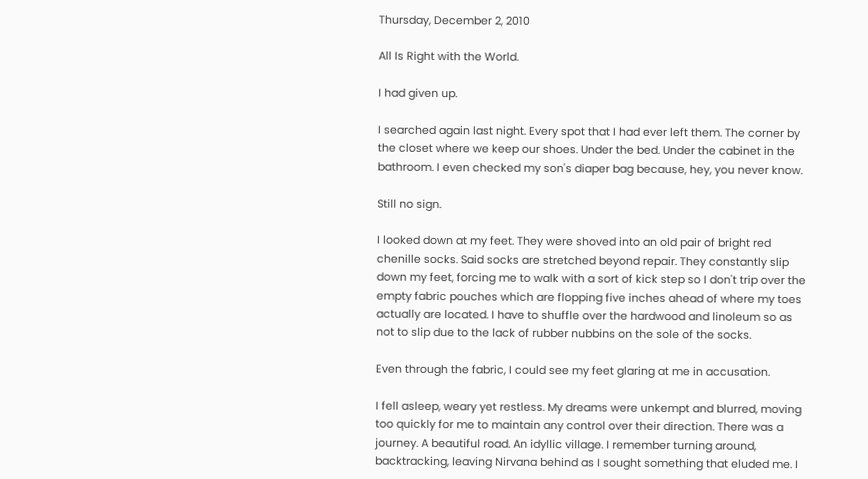Thursday, December 2, 2010

All Is Right with the World.

I had given up.

I searched again last night. Every spot that I had ever left them. The corner by the closet where we keep our shoes. Under the bed. Under the cabinet in the bathroom. I even checked my son's diaper bag because, hey, you never know.

Still no sign.

I looked down at my feet. They were shoved into an old pair of bright red chenille socks. Said socks are stretched beyond repair. They constantly slip down my feet, forcing me to walk with a sort of kick step so I don't trip over the empty fabric pouches which are flopping five inches ahead of where my toes actually are located. I have to shuffle over the hardwood and linoleum so as not to slip due to the lack of rubber nubbins on the sole of the socks.

Even through the fabric, I could see my feet glaring at me in accusation.

I fell asleep, weary yet restless. My dreams were unkempt and blurred, moving too quickly for me to maintain any control over their direction. There was a journey. A beautiful road. An idyllic village. I remember turning around, backtracking, leaving Nirvana behind as I sought something that eluded me. I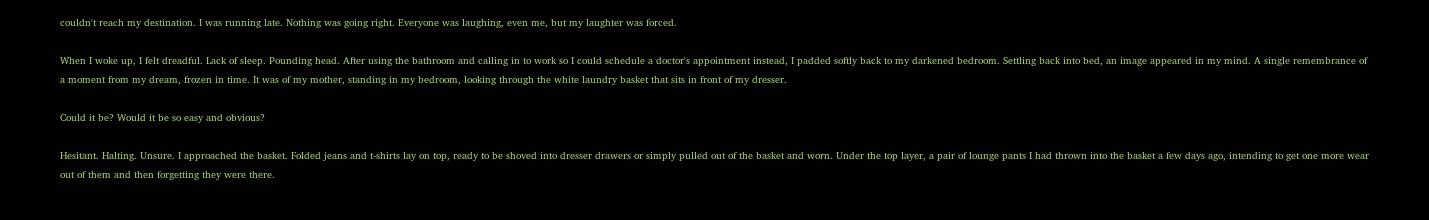couldn't reach my destination. I was running late. Nothing was going right. Everyone was laughing, even me, but my laughter was forced.

When I woke up, I felt dreadful. Lack of sleep. Pounding head. After using the bathroom and calling in to work so I could schedule a doctor's appointment instead, I padded softly back to my darkened bedroom. Settling back into bed, an image appeared in my mind. A single remembrance of a moment from my dream, frozen in time. It was of my mother, standing in my bedroom, looking through the white laundry basket that sits in front of my dresser.

Could it be? Would it be so easy and obvious?

Hesitant. Halting. Unsure. I approached the basket. Folded jeans and t-shirts lay on top, ready to be shoved into dresser drawers or simply pulled out of the basket and worn. Under the top layer, a pair of lounge pants I had thrown into the basket a few days ago, intending to get one more wear out of them and then forgetting they were there.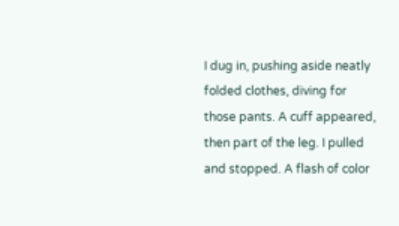I dug in, pushing aside neatly folded clothes, diving for those pants. A cuff appeared, then part of the leg. I pulled and stopped. A flash of color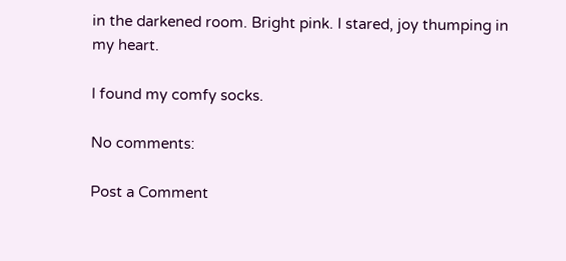in the darkened room. Bright pink. I stared, joy thumping in my heart.

I found my comfy socks.

No comments:

Post a Comment